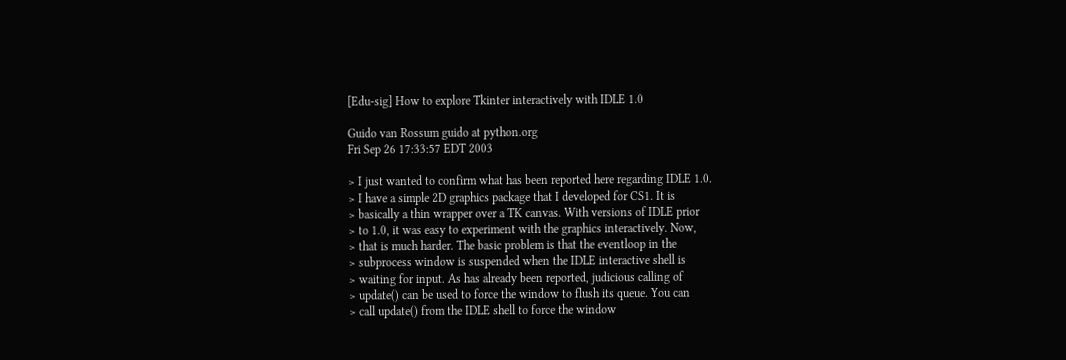[Edu-sig] How to explore Tkinter interactively with IDLE 1.0

Guido van Rossum guido at python.org
Fri Sep 26 17:33:57 EDT 2003

> I just wanted to confirm what has been reported here regarding IDLE 1.0.
> I have a simple 2D graphics package that I developed for CS1. It is
> basically a thin wrapper over a TK canvas. With versions of IDLE prior
> to 1.0, it was easy to experiment with the graphics interactively. Now,
> that is much harder. The basic problem is that the eventloop in the
> subprocess window is suspended when the IDLE interactive shell is
> waiting for input. As has already been reported, judicious calling of
> update() can be used to force the window to flush its queue. You can
> call update() from the IDLE shell to force the window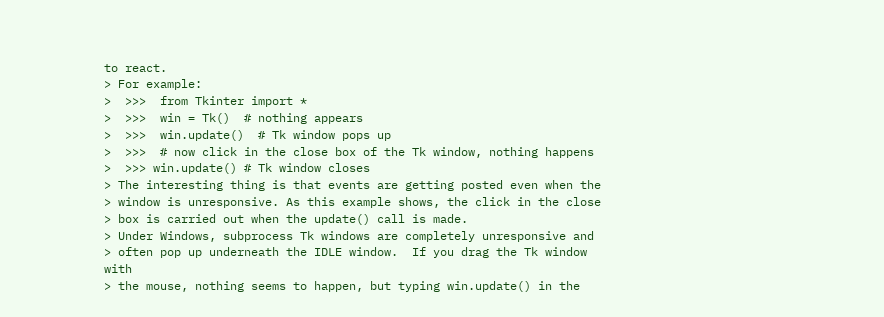to react.
> For example:
>  >>>  from Tkinter import *
>  >>>  win = Tk()  # nothing appears
>  >>>  win.update()  # Tk window pops up
>  >>>  # now click in the close box of the Tk window, nothing happens
>  >>> win.update() # Tk window closes
> The interesting thing is that events are getting posted even when the
> window is unresponsive. As this example shows, the click in the close
> box is carried out when the update() call is made.
> Under Windows, subprocess Tk windows are completely unresponsive and
> often pop up underneath the IDLE window.  If you drag the Tk window with
> the mouse, nothing seems to happen, but typing win.update() in the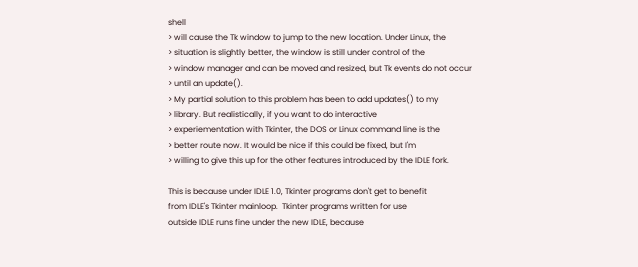shell
> will cause the Tk window to jump to the new location. Under Linux, the
> situation is slightly better, the window is still under control of the
> window manager and can be moved and resized, but Tk events do not occur
> until an update().
> My partial solution to this problem has been to add updates() to my
> library. But realistically, if you want to do interactive
> experiementation with Tkinter, the DOS or Linux command line is the
> better route now. It would be nice if this could be fixed, but I'm
> willing to give this up for the other features introduced by the IDLE fork.

This is because under IDLE 1.0, Tkinter programs don't get to benefit
from IDLE's Tkinter mainloop.  Tkinter programs written for use
outside IDLE runs fine under the new IDLE, because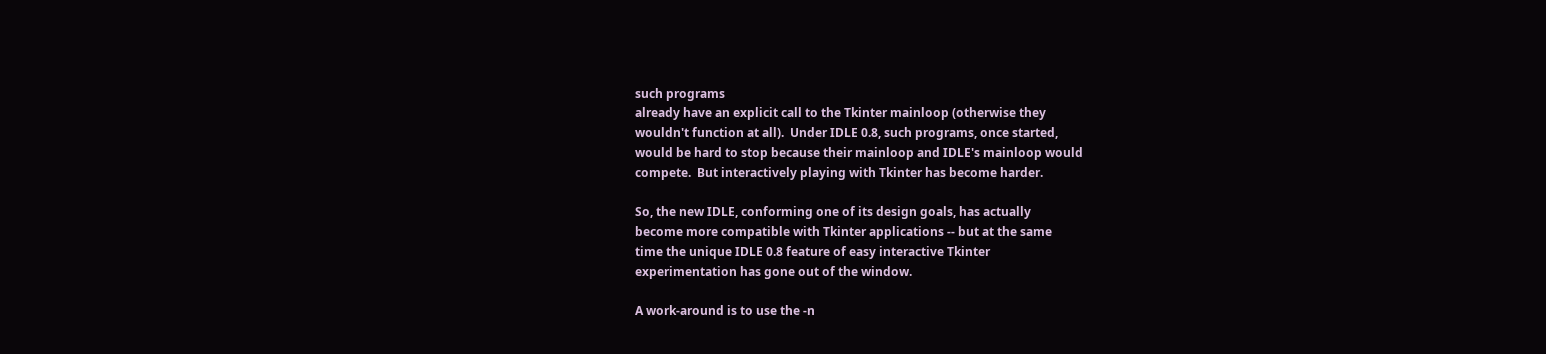such programs
already have an explicit call to the Tkinter mainloop (otherwise they
wouldn't function at all).  Under IDLE 0.8, such programs, once started,
would be hard to stop because their mainloop and IDLE's mainloop would
compete.  But interactively playing with Tkinter has become harder.

So, the new IDLE, conforming one of its design goals, has actually
become more compatible with Tkinter applications -- but at the same
time the unique IDLE 0.8 feature of easy interactive Tkinter
experimentation has gone out of the window.

A work-around is to use the -n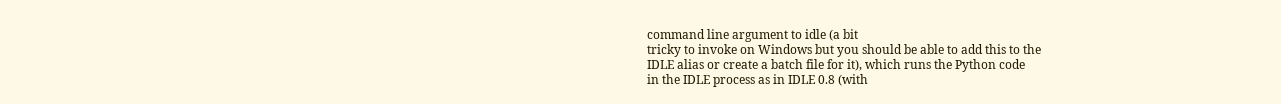command line argument to idle (a bit
tricky to invoke on Windows but you should be able to add this to the
IDLE alias or create a batch file for it), which runs the Python code
in the IDLE process as in IDLE 0.8 (with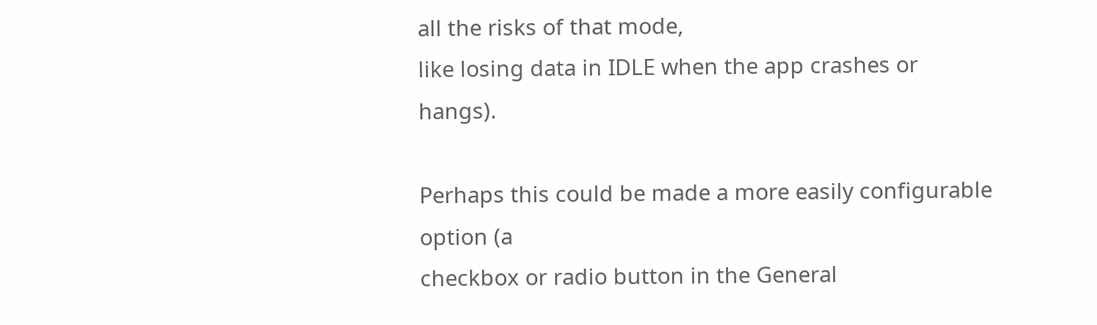all the risks of that mode,
like losing data in IDLE when the app crashes or hangs).

Perhaps this could be made a more easily configurable option (a
checkbox or radio button in the General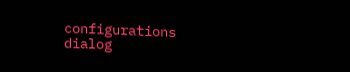configurations dialog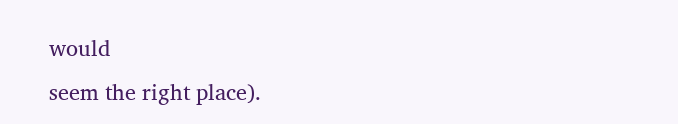would
seem the right place).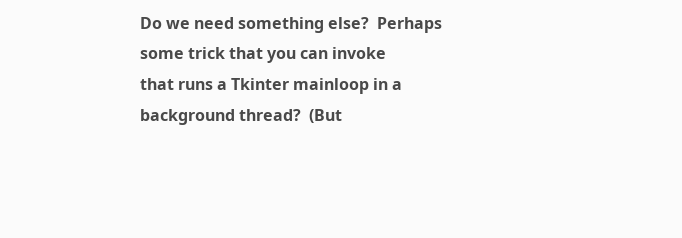Do we need something else?  Perhaps some trick that you can invoke
that runs a Tkinter mainloop in a background thread?  (But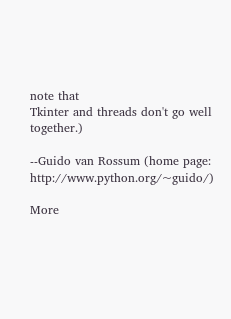note that
Tkinter and threads don't go well together.)

--Guido van Rossum (home page: http://www.python.org/~guido/)

More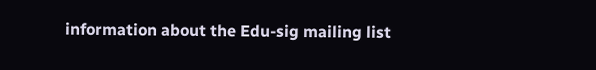information about the Edu-sig mailing list